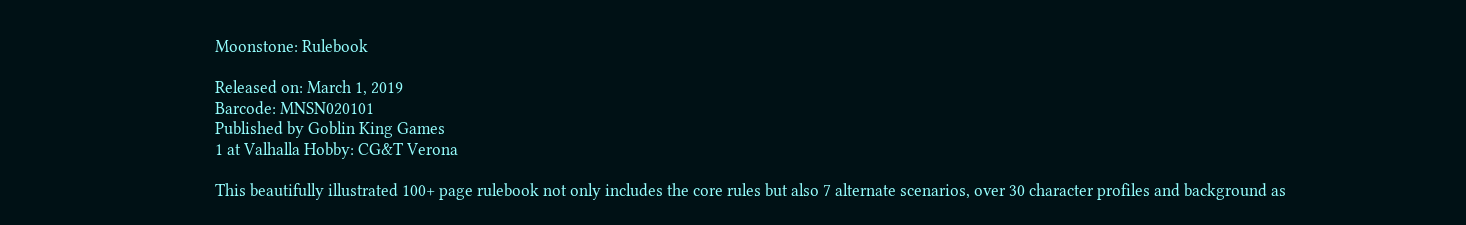Moonstone: Rulebook

Released on: March 1, 2019
Barcode: MNSN020101
Published by Goblin King Games
1 at Valhalla Hobby: CG&T Verona

This beautifully illustrated 100+ page rulebook not only includes the core rules but also 7 alternate scenarios, over 30 character profiles and background as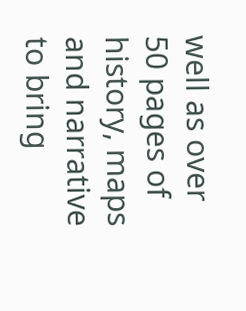well as over 50 pages of history, maps and narrative to bring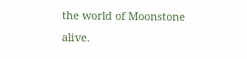the world of Moonstone alive.